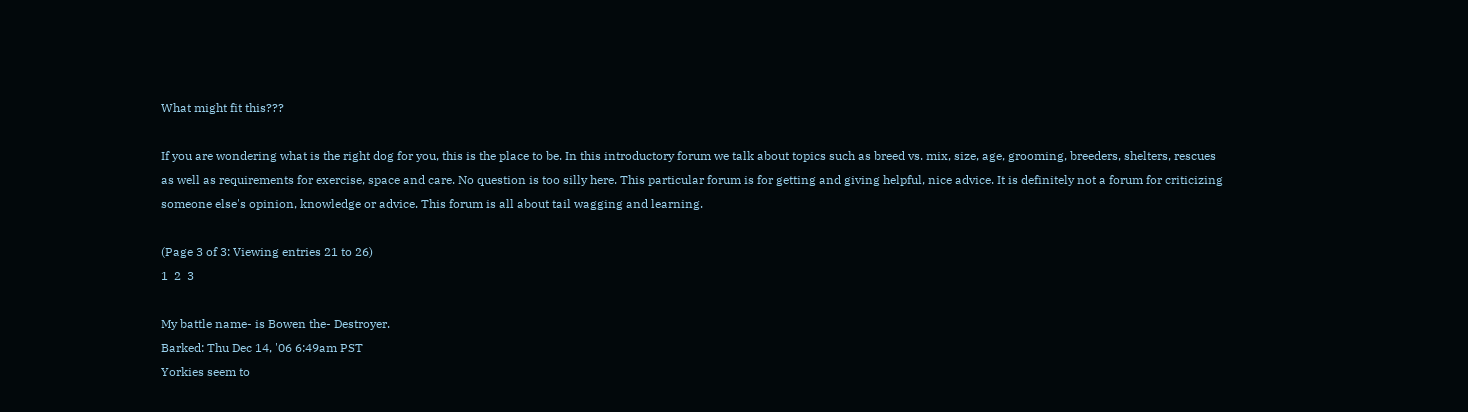What might fit this???

If you are wondering what is the right dog for you, this is the place to be. In this introductory forum we talk about topics such as breed vs. mix, size, age, grooming, breeders, shelters, rescues as well as requirements for exercise, space and care. No question is too silly here. This particular forum is for getting and giving helpful, nice advice. It is definitely not a forum for criticizing someone else's opinion, knowledge or advice. This forum is all about tail wagging and learning.

(Page 3 of 3: Viewing entries 21 to 26)
1  2  3

My battle name- is Bowen the- Destroyer.
Barked: Thu Dec 14, '06 6:49am PST
Yorkies seem to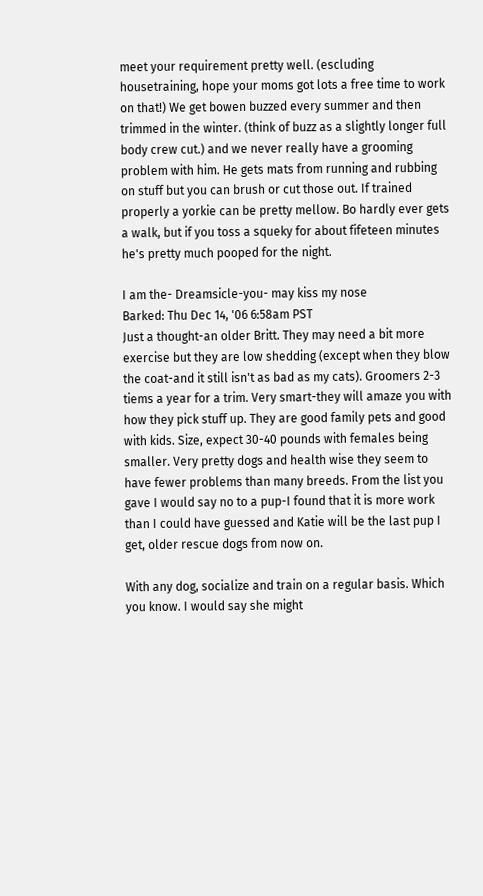meet your requirement pretty well. (escluding housetraining, hope your moms got lots a free time to work on that!) We get bowen buzzed every summer and then trimmed in the winter. (think of buzz as a slightly longer full body crew cut.) and we never really have a grooming problem with him. He gets mats from running and rubbing on stuff but you can brush or cut those out. If trained properly a yorkie can be pretty mellow. Bo hardly ever gets a walk, but if you toss a squeky for about fifeteen minutes he's pretty much pooped for the night.

I am the- Dreamsicle-you- may kiss my nose
Barked: Thu Dec 14, '06 6:58am PST
Just a thought-an older Britt. They may need a bit more exercise but they are low shedding (except when they blow the coat-and it still isn't as bad as my cats). Groomers 2-3 tiems a year for a trim. Very smart-they will amaze you with how they pick stuff up. They are good family pets and good with kids. Size, expect 30-40 pounds with females being smaller. Very pretty dogs and health wise they seem to have fewer problems than many breeds. From the list you gave I would say no to a pup-I found that it is more work than I could have guessed and Katie will be the last pup I get, older rescue dogs from now on.

With any dog, socialize and train on a regular basis. Which you know. I would say she might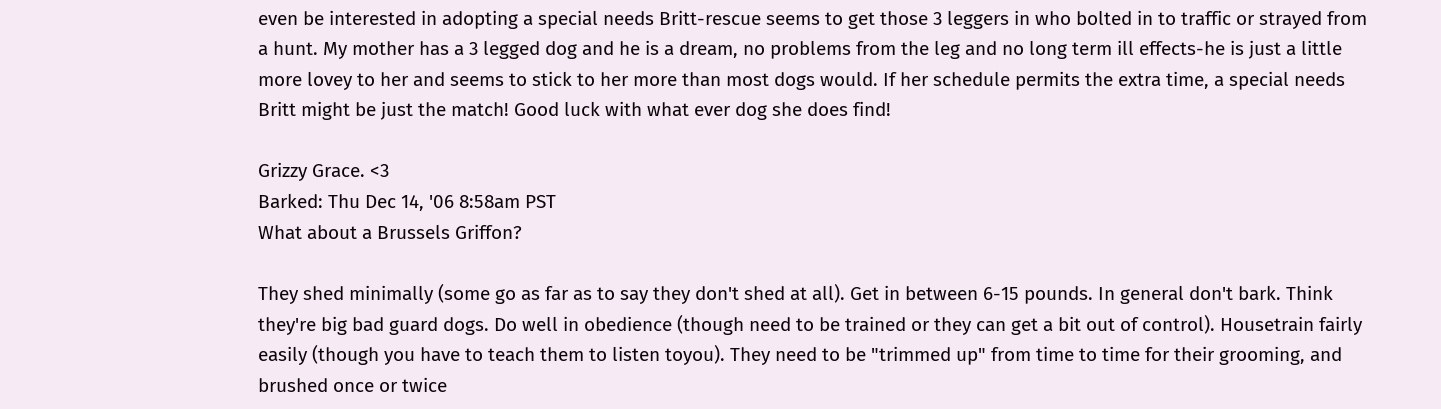even be interested in adopting a special needs Britt-rescue seems to get those 3 leggers in who bolted in to traffic or strayed from a hunt. My mother has a 3 legged dog and he is a dream, no problems from the leg and no long term ill effects-he is just a little more lovey to her and seems to stick to her more than most dogs would. If her schedule permits the extra time, a special needs Britt might be just the match! Good luck with what ever dog she does find!

Grizzy Grace. <3
Barked: Thu Dec 14, '06 8:58am PST
What about a Brussels Griffon?

They shed minimally (some go as far as to say they don't shed at all). Get in between 6-15 pounds. In general don't bark. Think they're big bad guard dogs. Do well in obedience (though need to be trained or they can get a bit out of control). Housetrain fairly easily (though you have to teach them to listen toyou). They need to be "trimmed up" from time to time for their grooming, and brushed once or twice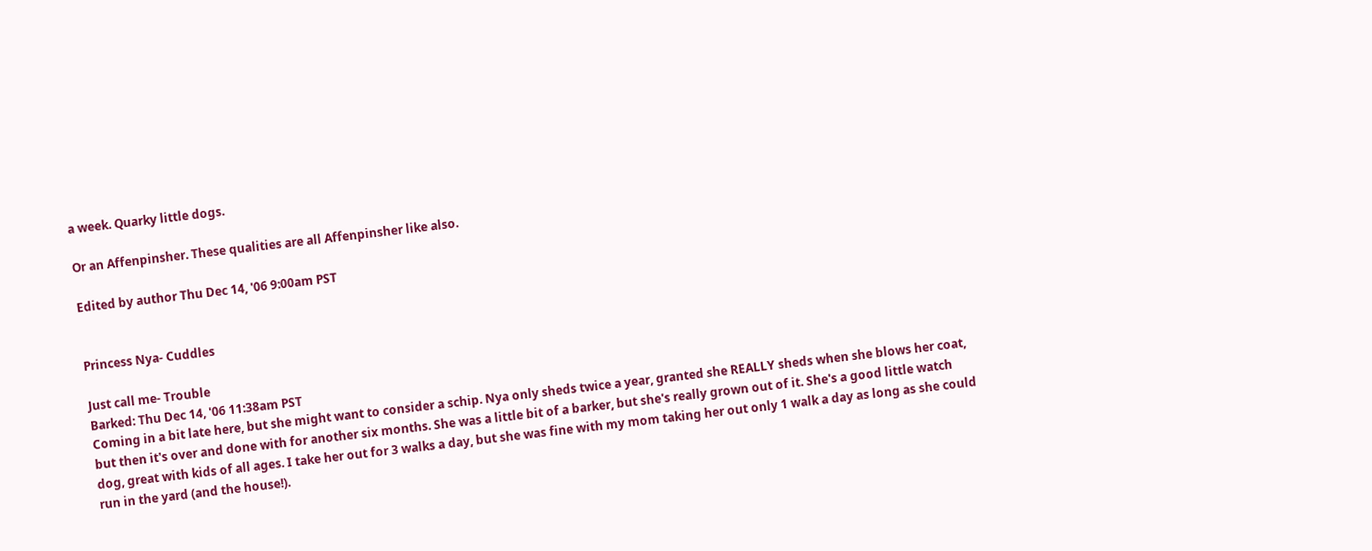a week. Quarky little dogs.

Or an Affenpinsher. These qualities are all Affenpinsher like also.

Edited by author Thu Dec 14, '06 9:00am PST


Princess Nya- Cuddles

Just call me- Trouble
Barked: Thu Dec 14, '06 11:38am PST
Coming in a bit late here, but she might want to consider a schip. Nya only sheds twice a year, granted she REALLY sheds when she blows her coat, but then it's over and done with for another six months. She was a little bit of a barker, but she's really grown out of it. She's a good little watch dog, great with kids of all ages. I take her out for 3 walks a day, but she was fine with my mom taking her out only 1 walk a day as long as she could run in the yard (and the house!).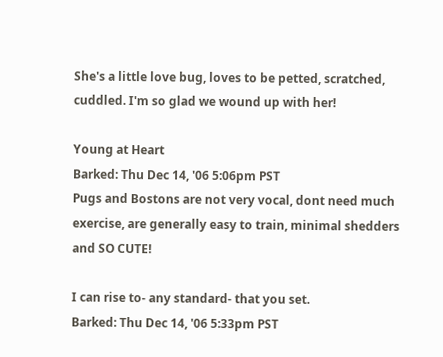She's a little love bug, loves to be petted, scratched, cuddled. I'm so glad we wound up with her!

Young at Heart
Barked: Thu Dec 14, '06 5:06pm PST
Pugs and Bostons are not very vocal, dont need much exercise, are generally easy to train, minimal shedders and SO CUTE!

I can rise to- any standard- that you set.
Barked: Thu Dec 14, '06 5:33pm PST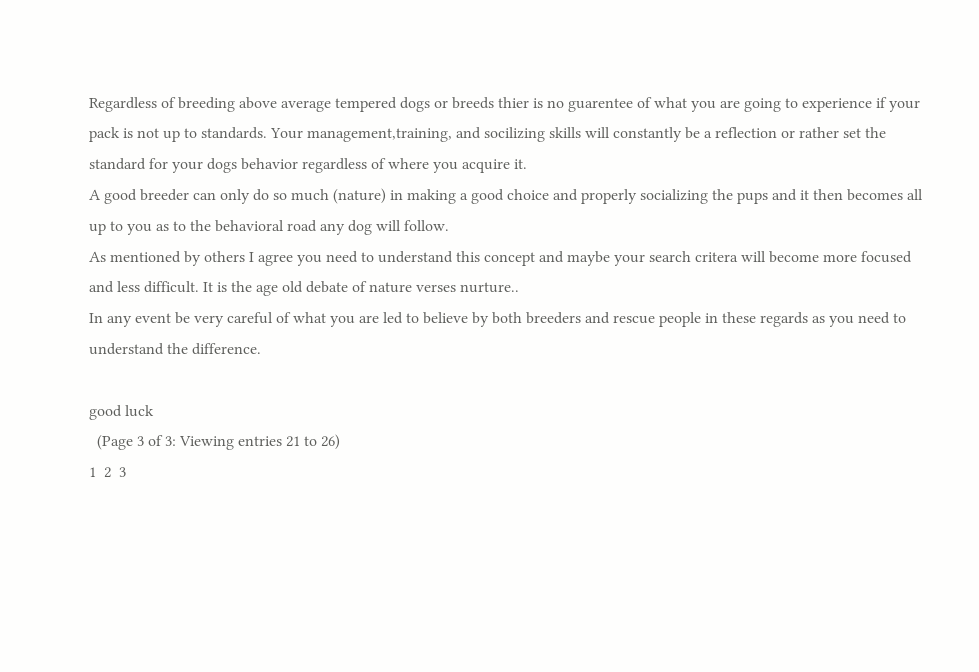Regardless of breeding above average tempered dogs or breeds thier is no guarentee of what you are going to experience if your pack is not up to standards. Your management,training, and socilizing skills will constantly be a reflection or rather set the standard for your dogs behavior regardless of where you acquire it.
A good breeder can only do so much (nature) in making a good choice and properly socializing the pups and it then becomes all up to you as to the behavioral road any dog will follow.
As mentioned by others I agree you need to understand this concept and maybe your search critera will become more focused and less difficult. It is the age old debate of nature verses nurture..
In any event be very careful of what you are led to believe by both breeders and rescue people in these regards as you need to understand the difference.

good luck
  (Page 3 of 3: Viewing entries 21 to 26)
1  2  3